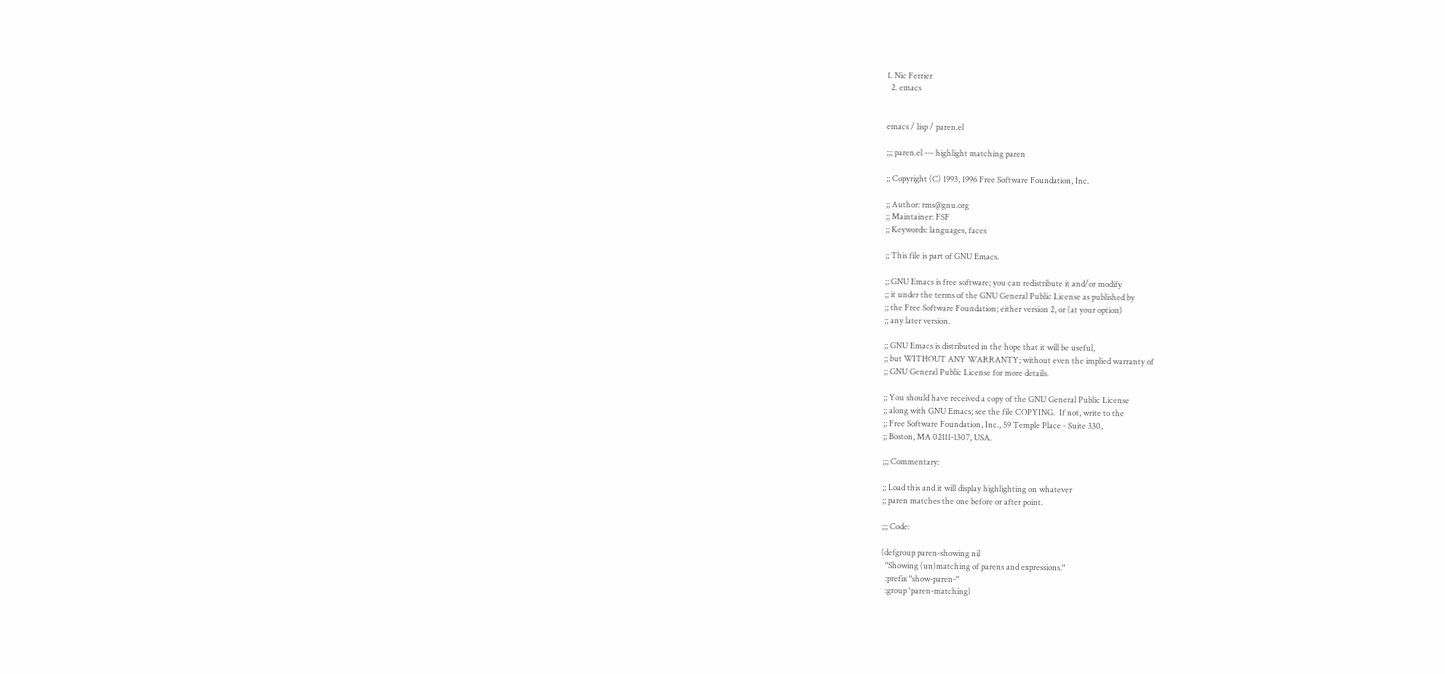1. Nic Ferrier
  2. emacs


emacs / lisp / paren.el

;;; paren.el --- highlight matching paren

;; Copyright (C) 1993, 1996 Free Software Foundation, Inc.

;; Author: rms@gnu.org
;; Maintainer: FSF
;; Keywords: languages, faces

;; This file is part of GNU Emacs.

;; GNU Emacs is free software; you can redistribute it and/or modify
;; it under the terms of the GNU General Public License as published by
;; the Free Software Foundation; either version 2, or (at your option)
;; any later version.

;; GNU Emacs is distributed in the hope that it will be useful,
;; but WITHOUT ANY WARRANTY; without even the implied warranty of
;; GNU General Public License for more details.

;; You should have received a copy of the GNU General Public License
;; along with GNU Emacs; see the file COPYING.  If not, write to the
;; Free Software Foundation, Inc., 59 Temple Place - Suite 330,
;; Boston, MA 02111-1307, USA.

;;; Commentary:

;; Load this and it will display highlighting on whatever
;; paren matches the one before or after point.

;;; Code:

(defgroup paren-showing nil
  "Showing (un)matching of parens and expressions."
  :prefix "show-paren-"
  :group 'paren-matching)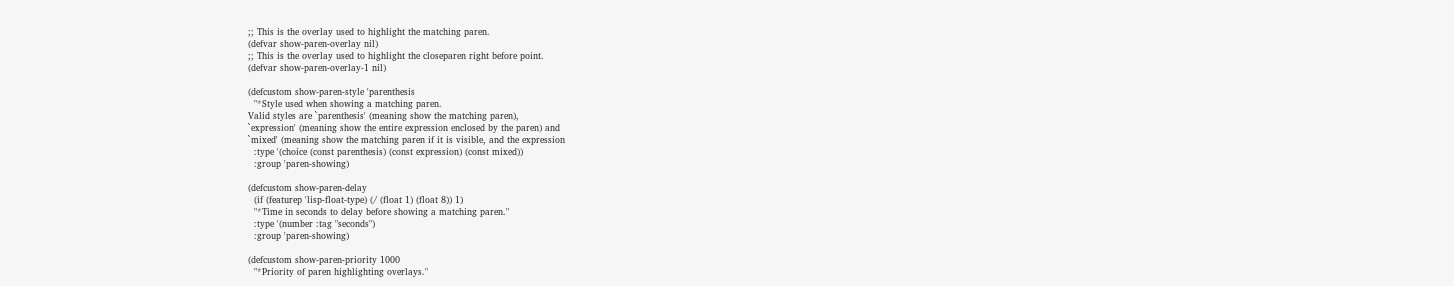;; This is the overlay used to highlight the matching paren.
(defvar show-paren-overlay nil)
;; This is the overlay used to highlight the closeparen right before point.
(defvar show-paren-overlay-1 nil)

(defcustom show-paren-style 'parenthesis
  "*Style used when showing a matching paren.
Valid styles are `parenthesis' (meaning show the matching paren),
`expression' (meaning show the entire expression enclosed by the paren) and
`mixed' (meaning show the matching paren if it is visible, and the expression
  :type '(choice (const parenthesis) (const expression) (const mixed))
  :group 'paren-showing)

(defcustom show-paren-delay
  (if (featurep 'lisp-float-type) (/ (float 1) (float 8)) 1)
  "*Time in seconds to delay before showing a matching paren."
  :type '(number :tag "seconds")
  :group 'paren-showing)

(defcustom show-paren-priority 1000
  "*Priority of paren highlighting overlays."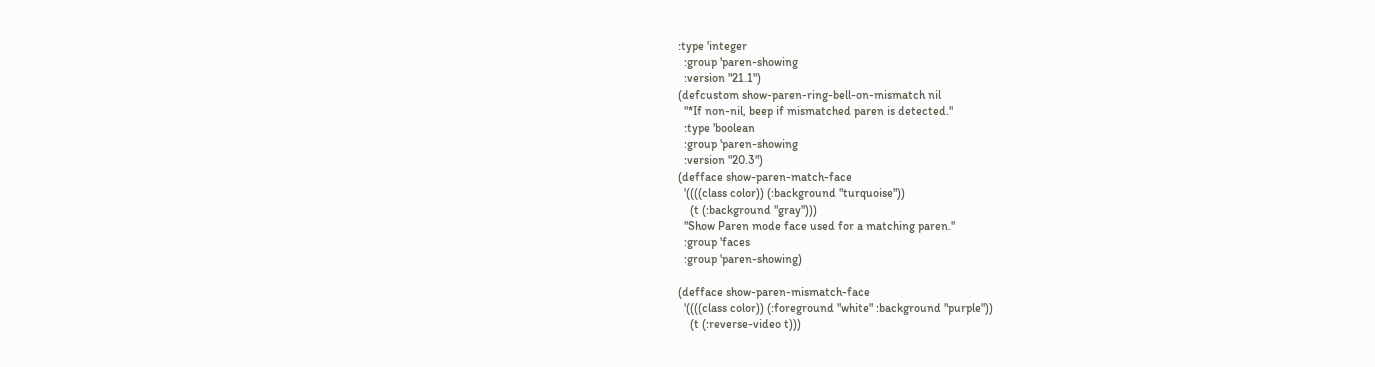:type 'integer
  :group 'paren-showing
  :version "21.1")
(defcustom show-paren-ring-bell-on-mismatch nil
  "*If non-nil, beep if mismatched paren is detected."
  :type 'boolean
  :group 'paren-showing
  :version "20.3")
(defface show-paren-match-face
  '((((class color)) (:background "turquoise"))
    (t (:background "gray")))
  "Show Paren mode face used for a matching paren."
  :group 'faces
  :group 'paren-showing)

(defface show-paren-mismatch-face
  '((((class color)) (:foreground "white" :background "purple"))
    (t (:reverse-video t)))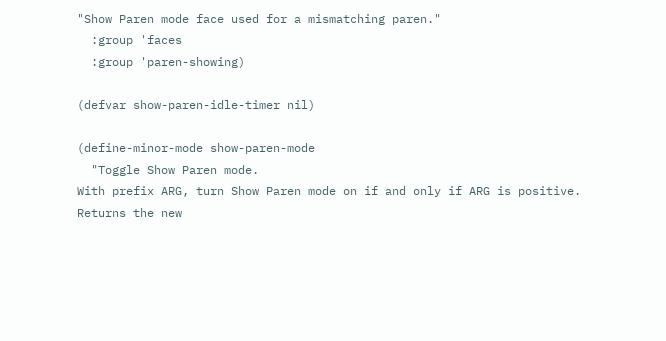"Show Paren mode face used for a mismatching paren."
  :group 'faces
  :group 'paren-showing)

(defvar show-paren-idle-timer nil)

(define-minor-mode show-paren-mode
  "Toggle Show Paren mode.
With prefix ARG, turn Show Paren mode on if and only if ARG is positive.
Returns the new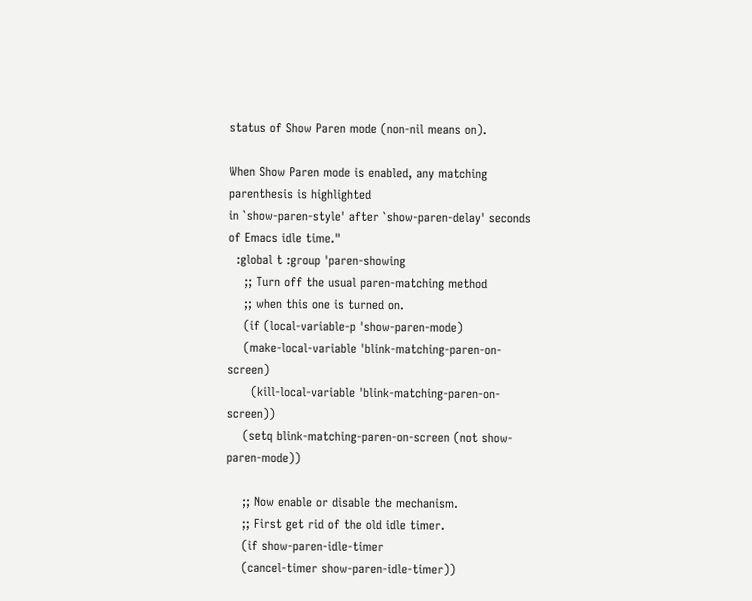status of Show Paren mode (non-nil means on).

When Show Paren mode is enabled, any matching parenthesis is highlighted
in `show-paren-style' after `show-paren-delay' seconds of Emacs idle time."
  :global t :group 'paren-showing
    ;; Turn off the usual paren-matching method
    ;; when this one is turned on.
    (if (local-variable-p 'show-paren-mode)
    (make-local-variable 'blink-matching-paren-on-screen)
      (kill-local-variable 'blink-matching-paren-on-screen))
    (setq blink-matching-paren-on-screen (not show-paren-mode))

    ;; Now enable or disable the mechanism.
    ;; First get rid of the old idle timer.
    (if show-paren-idle-timer
    (cancel-timer show-paren-idle-timer))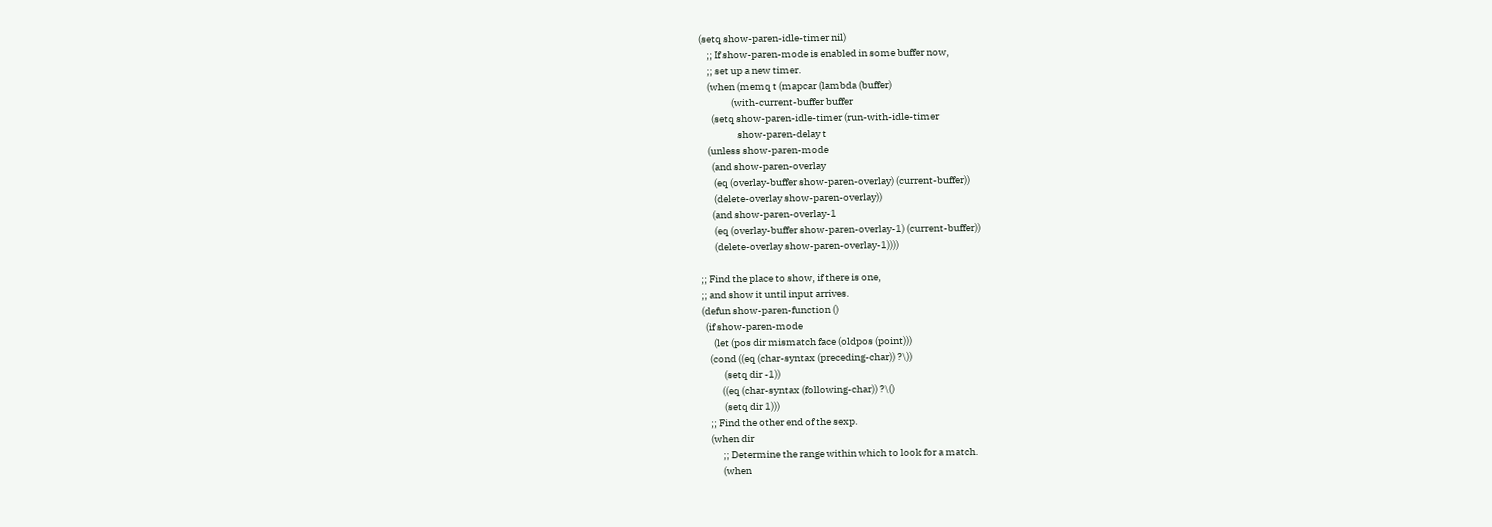(setq show-paren-idle-timer nil)
    ;; If show-paren-mode is enabled in some buffer now,
    ;; set up a new timer.
    (when (memq t (mapcar (lambda (buffer)
                (with-current-buffer buffer
      (setq show-paren-idle-timer (run-with-idle-timer
                   show-paren-delay t
    (unless show-paren-mode
      (and show-paren-overlay
       (eq (overlay-buffer show-paren-overlay) (current-buffer))
       (delete-overlay show-paren-overlay))
      (and show-paren-overlay-1
       (eq (overlay-buffer show-paren-overlay-1) (current-buffer))
       (delete-overlay show-paren-overlay-1))))

;; Find the place to show, if there is one,
;; and show it until input arrives.
(defun show-paren-function ()
  (if show-paren-mode
      (let (pos dir mismatch face (oldpos (point)))
    (cond ((eq (char-syntax (preceding-char)) ?\))
           (setq dir -1))
          ((eq (char-syntax (following-char)) ?\()
           (setq dir 1)))
    ;; Find the other end of the sexp.
    (when dir
          ;; Determine the range within which to look for a match.
          (when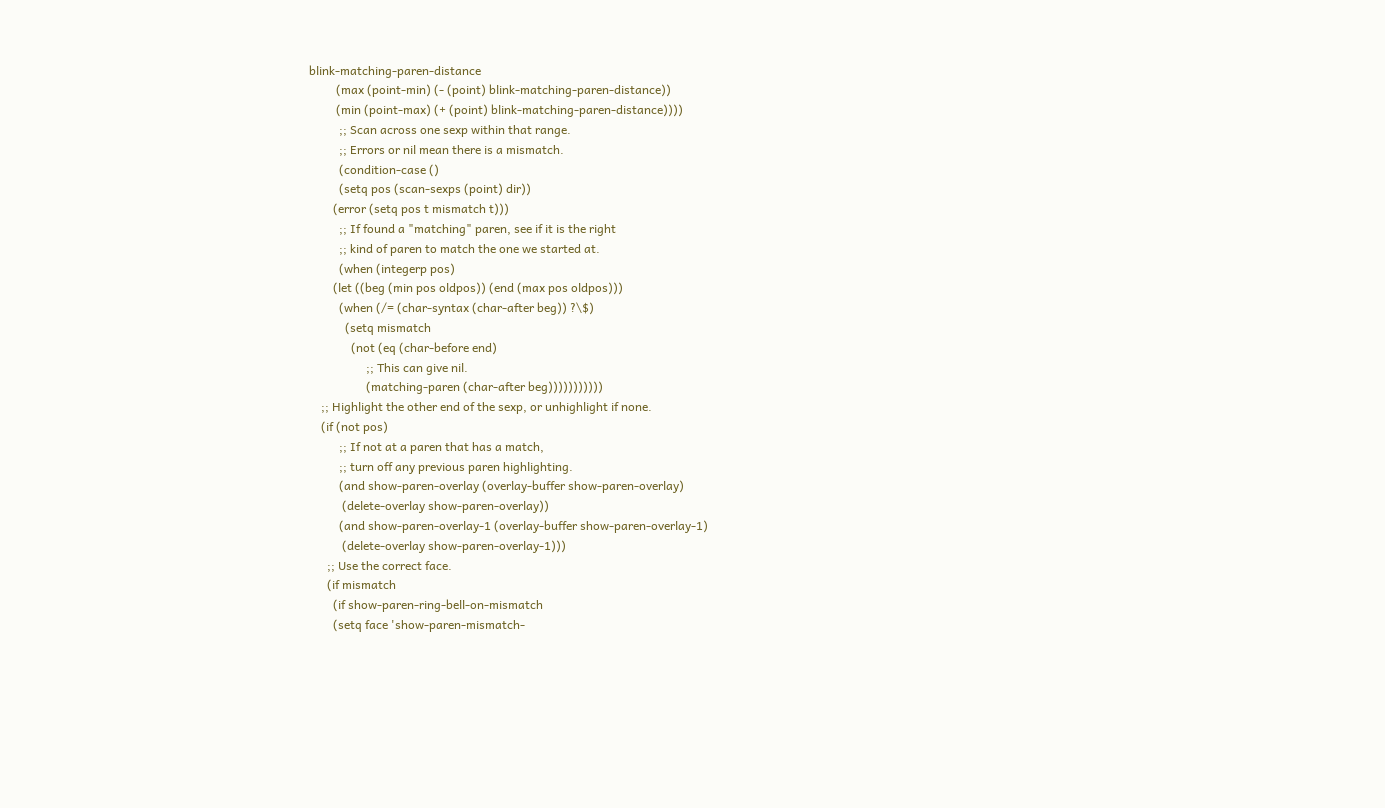blink-matching-paren-distance
         (max (point-min) (- (point) blink-matching-paren-distance))
         (min (point-max) (+ (point) blink-matching-paren-distance))))
          ;; Scan across one sexp within that range.
          ;; Errors or nil mean there is a mismatch.
          (condition-case ()
          (setq pos (scan-sexps (point) dir))
        (error (setq pos t mismatch t)))
          ;; If found a "matching" paren, see if it is the right
          ;; kind of paren to match the one we started at.
          (when (integerp pos)
        (let ((beg (min pos oldpos)) (end (max pos oldpos)))
          (when (/= (char-syntax (char-after beg)) ?\$)
            (setq mismatch
              (not (eq (char-before end)
                   ;; This can give nil.
                   (matching-paren (char-after beg)))))))))))
    ;; Highlight the other end of the sexp, or unhighlight if none.
    (if (not pos)
          ;; If not at a paren that has a match,
          ;; turn off any previous paren highlighting.
          (and show-paren-overlay (overlay-buffer show-paren-overlay)
           (delete-overlay show-paren-overlay))
          (and show-paren-overlay-1 (overlay-buffer show-paren-overlay-1)
           (delete-overlay show-paren-overlay-1)))
      ;; Use the correct face.
      (if mismatch
        (if show-paren-ring-bell-on-mismatch
        (setq face 'show-paren-mismatch-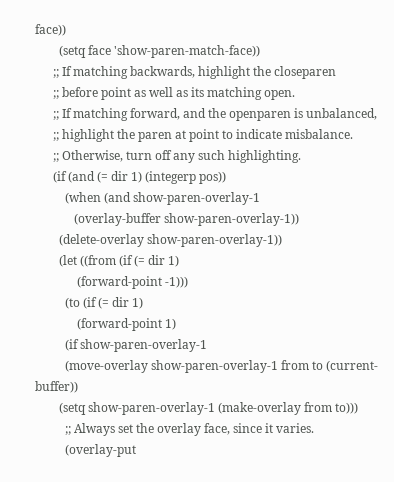face))
        (setq face 'show-paren-match-face))
      ;; If matching backwards, highlight the closeparen
      ;; before point as well as its matching open.
      ;; If matching forward, and the openparen is unbalanced,
      ;; highlight the paren at point to indicate misbalance.
      ;; Otherwise, turn off any such highlighting.
      (if (and (= dir 1) (integerp pos))
          (when (and show-paren-overlay-1
             (overlay-buffer show-paren-overlay-1))
        (delete-overlay show-paren-overlay-1))
        (let ((from (if (= dir 1)
              (forward-point -1)))
          (to (if (= dir 1)
              (forward-point 1)
          (if show-paren-overlay-1
          (move-overlay show-paren-overlay-1 from to (current-buffer))
        (setq show-paren-overlay-1 (make-overlay from to)))
          ;; Always set the overlay face, since it varies.
          (overlay-put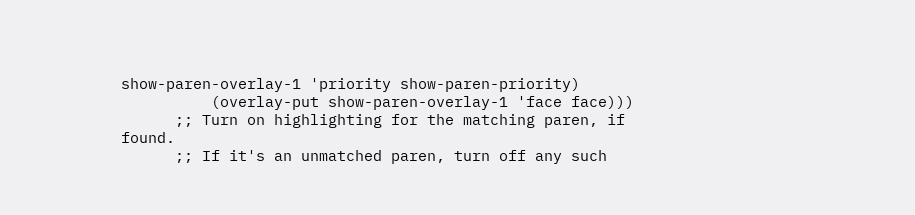show-paren-overlay-1 'priority show-paren-priority)
          (overlay-put show-paren-overlay-1 'face face)))
      ;; Turn on highlighting for the matching paren, if found.
      ;; If it's an unmatched paren, turn off any such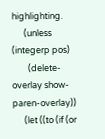highlighting.
      (unless (integerp pos)
        (delete-overlay show-paren-overlay))
      (let ((to (if (or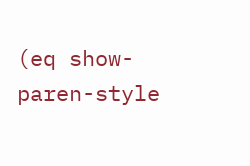(eq show-paren-style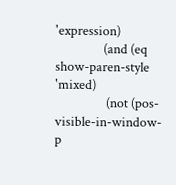'expression)
                (and (eq show-paren-style 'mixed)
                 (not (pos-visible-in-window-p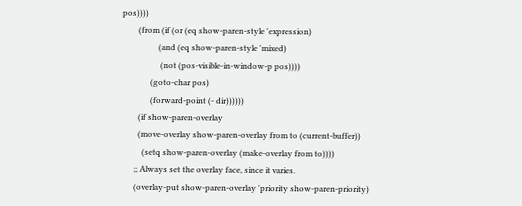pos))))
        (from (if (or (eq show-paren-style 'expression)
                  (and (eq show-paren-style 'mixed)
                   (not (pos-visible-in-window-p pos))))
              (goto-char pos)
              (forward-point (- dir))))))
        (if show-paren-overlay
        (move-overlay show-paren-overlay from to (current-buffer))
          (setq show-paren-overlay (make-overlay from to))))
      ;; Always set the overlay face, since it varies.
      (overlay-put show-paren-overlay 'priority show-paren-priority)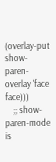(overlay-put show-paren-overlay 'face face)))
    ;; show-paren-mode is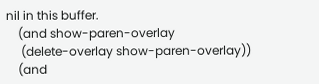nil in this buffer.
    (and show-paren-overlay
     (delete-overlay show-paren-overlay))
    (and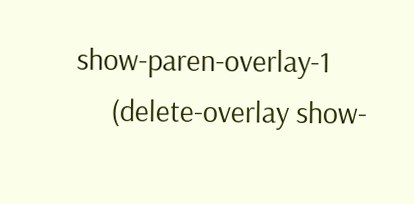show-paren-overlay-1
     (delete-overlay show-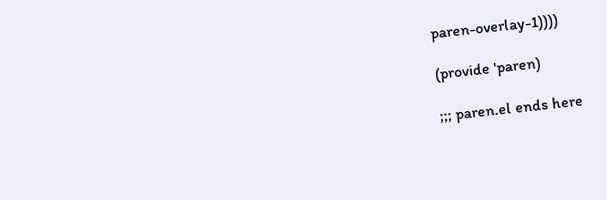paren-overlay-1))))

(provide 'paren)

;;; paren.el ends here